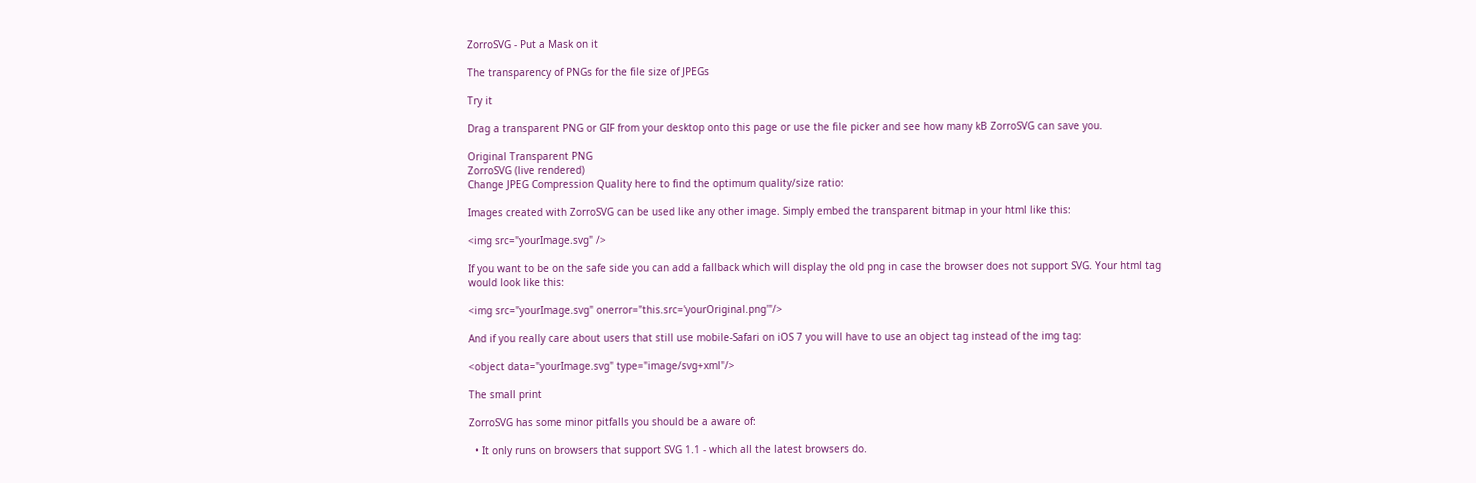ZorroSVG - Put a Mask on it

The transparency of PNGs for the file size of JPEGs

Try it

Drag a transparent PNG or GIF from your desktop onto this page or use the file picker and see how many kB ZorroSVG can save you.

Original Transparent PNG
ZorroSVG (live rendered)
Change JPEG Compression Quality here to find the optimum quality/size ratio:

Images created with ZorroSVG can be used like any other image. Simply embed the transparent bitmap in your html like this:

<img src="yourImage.svg" />

If you want to be on the safe side you can add a fallback which will display the old png in case the browser does not support SVG. Your html tag would look like this:

<img src="yourImage.svg" onerror="this.src='yourOriginal.png'"/>

And if you really care about users that still use mobile-Safari on iOS 7 you will have to use an object tag instead of the img tag:

<object data="yourImage.svg" type="image/svg+xml"/>

The small print

ZorroSVG has some minor pitfalls you should be a aware of:

  • It only runs on browsers that support SVG 1.1 - which all the latest browsers do.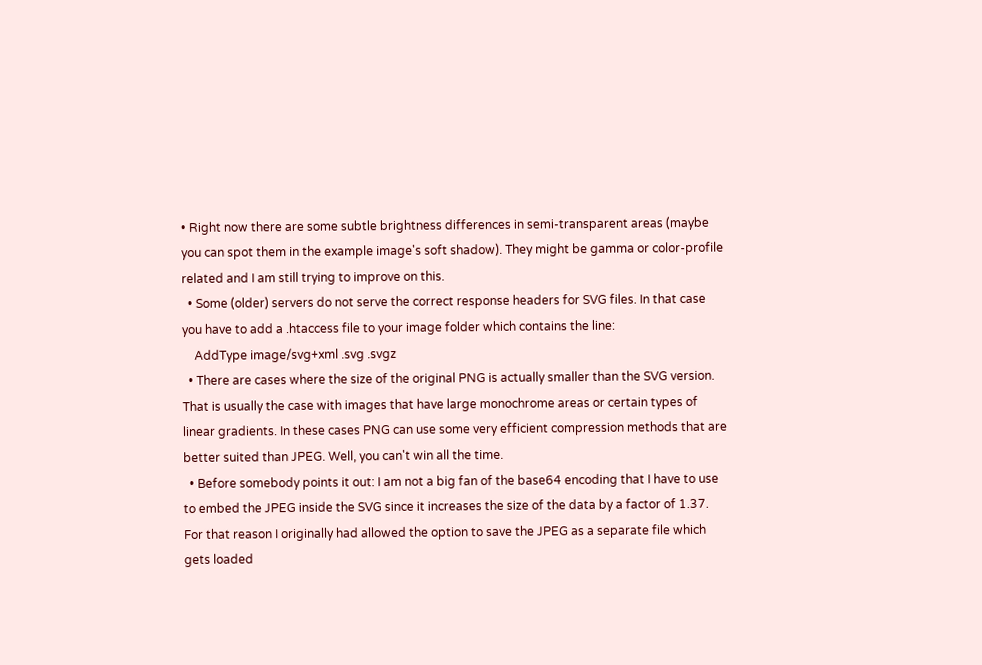• Right now there are some subtle brightness differences in semi-transparent areas (maybe you can spot them in the example image's soft shadow). They might be gamma or color-profile related and I am still trying to improve on this.
  • Some (older) servers do not serve the correct response headers for SVG files. In that case you have to add a .htaccess file to your image folder which contains the line:
    AddType image/svg+xml .svg .svgz
  • There are cases where the size of the original PNG is actually smaller than the SVG version. That is usually the case with images that have large monochrome areas or certain types of linear gradients. In these cases PNG can use some very efficient compression methods that are better suited than JPEG. Well, you can't win all the time.
  • Before somebody points it out: I am not a big fan of the base64 encoding that I have to use to embed the JPEG inside the SVG since it increases the size of the data by a factor of 1.37. For that reason I originally had allowed the option to save the JPEG as a separate file which gets loaded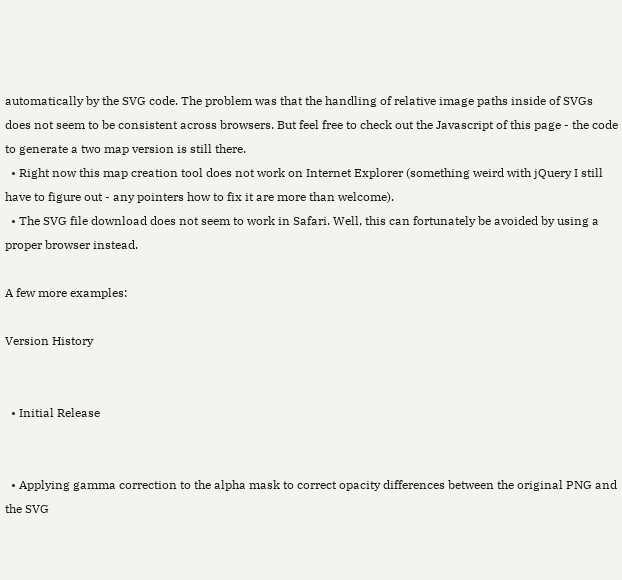automatically by the SVG code. The problem was that the handling of relative image paths inside of SVGs does not seem to be consistent across browsers. But feel free to check out the Javascript of this page - the code to generate a two map version is still there.
  • Right now this map creation tool does not work on Internet Explorer (something weird with jQuery I still have to figure out - any pointers how to fix it are more than welcome).
  • The SVG file download does not seem to work in Safari. Well, this can fortunately be avoided by using a proper browser instead.

A few more examples:

Version History


  • Initial Release


  • Applying gamma correction to the alpha mask to correct opacity differences between the original PNG and the SVG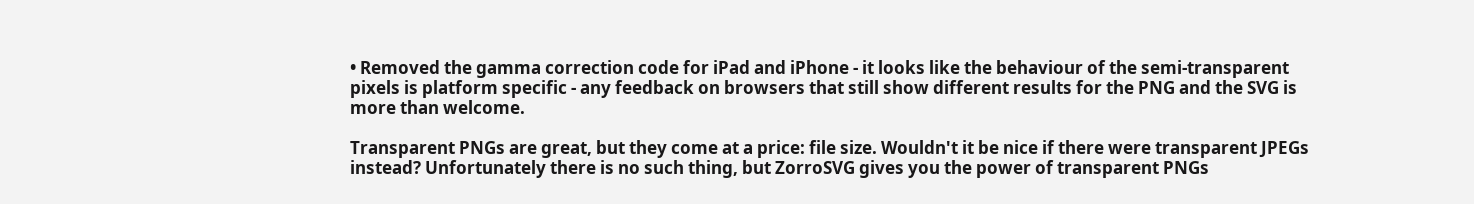• Removed the gamma correction code for iPad and iPhone - it looks like the behaviour of the semi-transparent pixels is platform specific - any feedback on browsers that still show different results for the PNG and the SVG is more than welcome.

Transparent PNGs are great, but they come at a price: file size. Wouldn't it be nice if there were transparent JPEGs instead? Unfortunately there is no such thing, but ZorroSVG gives you the power of transparent PNGs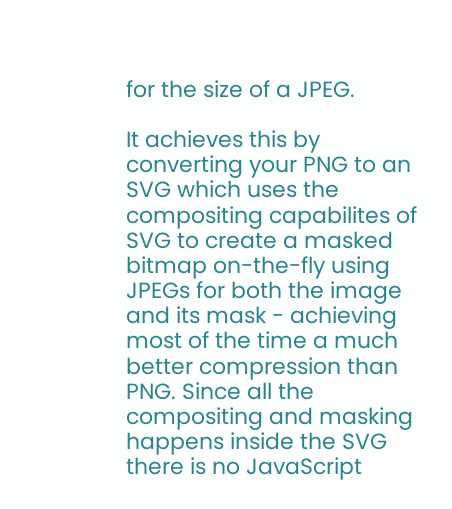for the size of a JPEG.

It achieves this by converting your PNG to an SVG which uses the compositing capabilites of SVG to create a masked bitmap on-the-fly using JPEGs for both the image and its mask - achieving most of the time a much better compression than PNG. Since all the compositing and masking happens inside the SVG there is no JavaScript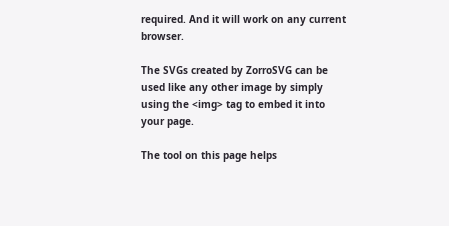required. And it will work on any current browser.

The SVGs created by ZorroSVG can be used like any other image by simply using the <img> tag to embed it into your page.

The tool on this page helps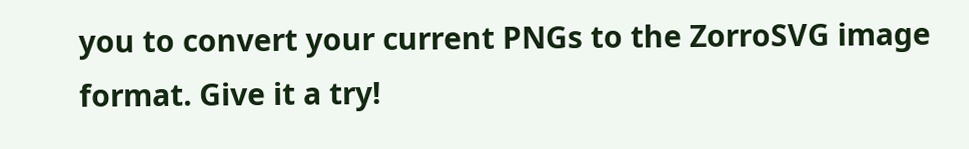you to convert your current PNGs to the ZorroSVG image format. Give it a try!